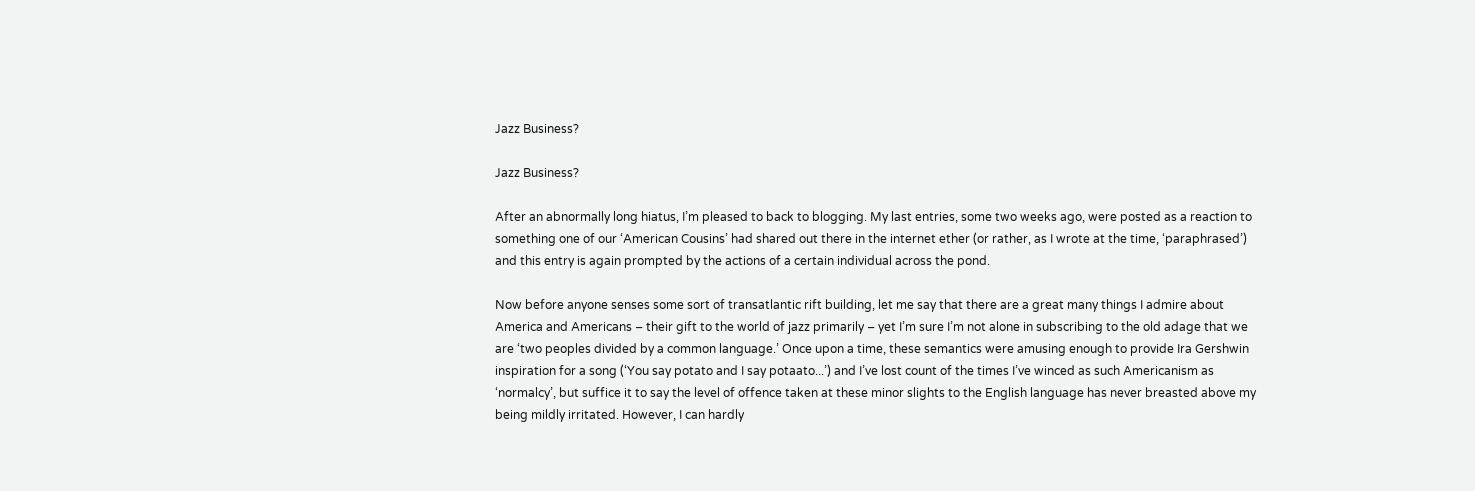Jazz Business?

Jazz Business?

After an abnormally long hiatus, I’m pleased to back to blogging. My last entries, some two weeks ago, were posted as a reaction to something one of our ‘American Cousins’ had shared out there in the internet ether (or rather, as I wrote at the time, ‘paraphrased’) and this entry is again prompted by the actions of a certain individual across the pond.

Now before anyone senses some sort of transatlantic rift building, let me say that there are a great many things I admire about America and Americans – their gift to the world of jazz primarily – yet I’m sure I’m not alone in subscribing to the old adage that we are ‘two peoples divided by a common language.’ Once upon a time, these semantics were amusing enough to provide Ira Gershwin inspiration for a song (‘You say potato and I say potaato...’) and I’ve lost count of the times I’ve winced as such Americanism as ‘normalcy’, but suffice it to say the level of offence taken at these minor slights to the English language has never breasted above my being mildly irritated. However, I can hardly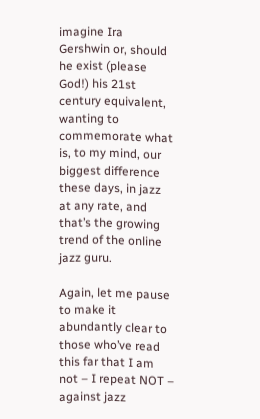imagine Ira Gershwin or, should he exist (please God!) his 21st century equivalent, wanting to commemorate what is, to my mind, our biggest difference these days, in jazz at any rate, and that’s the growing trend of the online jazz guru.

Again, let me pause to make it abundantly clear to those who’ve read this far that I am not – I repeat NOT – against jazz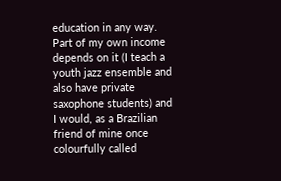education in any way. Part of my own income depends on it (I teach a youth jazz ensemble and also have private saxophone students) and I would, as a Brazilian friend of mine once colourfully called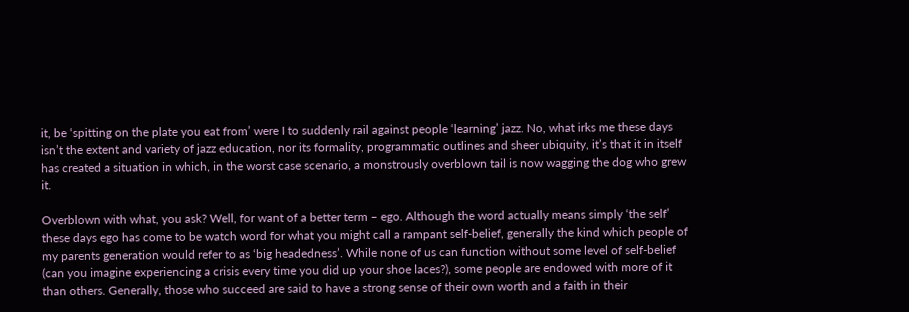it, be ‘spitting on the plate you eat from’ were I to suddenly rail against people ‘learning’ jazz. No, what irks me these days isn’t the extent and variety of jazz education, nor its formality, programmatic outlines and sheer ubiquity, it’s that it in itself has created a situation in which, in the worst case scenario, a monstrously overblown tail is now wagging the dog who grew it.

Overblown with what, you ask? Well, for want of a better term – ego. Although the word actually means simply ‘the self’ these days ego has come to be watch word for what you might call a rampant self-belief, generally the kind which people of my parents generation would refer to as ‘big headedness’. While none of us can function without some level of self-belief (can you imagine experiencing a crisis every time you did up your shoe laces?), some people are endowed with more of it than others. Generally, those who succeed are said to have a strong sense of their own worth and a faith in their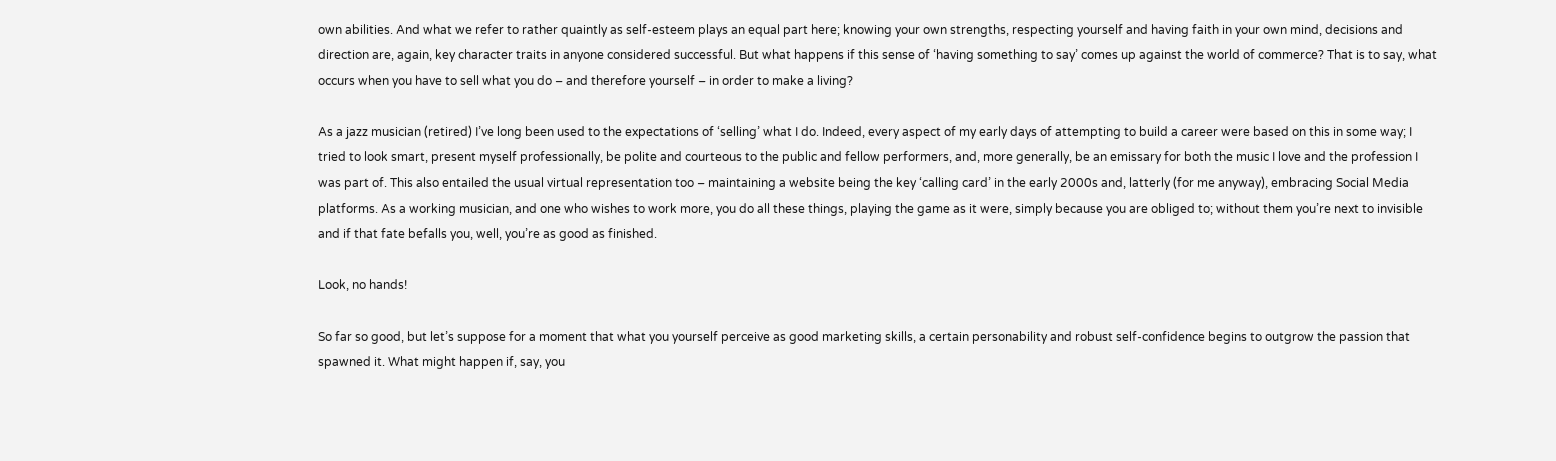own abilities. And what we refer to rather quaintly as self-esteem plays an equal part here; knowing your own strengths, respecting yourself and having faith in your own mind, decisions and direction are, again, key character traits in anyone considered successful. But what happens if this sense of ‘having something to say’ comes up against the world of commerce? That is to say, what occurs when you have to sell what you do – and therefore yourself – in order to make a living?

As a jazz musician (retired) I’ve long been used to the expectations of ‘selling’ what I do. Indeed, every aspect of my early days of attempting to build a career were based on this in some way; I tried to look smart, present myself professionally, be polite and courteous to the public and fellow performers, and, more generally, be an emissary for both the music I love and the profession I was part of. This also entailed the usual virtual representation too – maintaining a website being the key ‘calling card’ in the early 2000s and, latterly (for me anyway), embracing Social Media platforms. As a working musician, and one who wishes to work more, you do all these things, playing the game as it were, simply because you are obliged to; without them you’re next to invisible and if that fate befalls you, well, you’re as good as finished.

Look, no hands!

So far so good, but let’s suppose for a moment that what you yourself perceive as good marketing skills, a certain personability and robust self-confidence begins to outgrow the passion that spawned it. What might happen if, say, you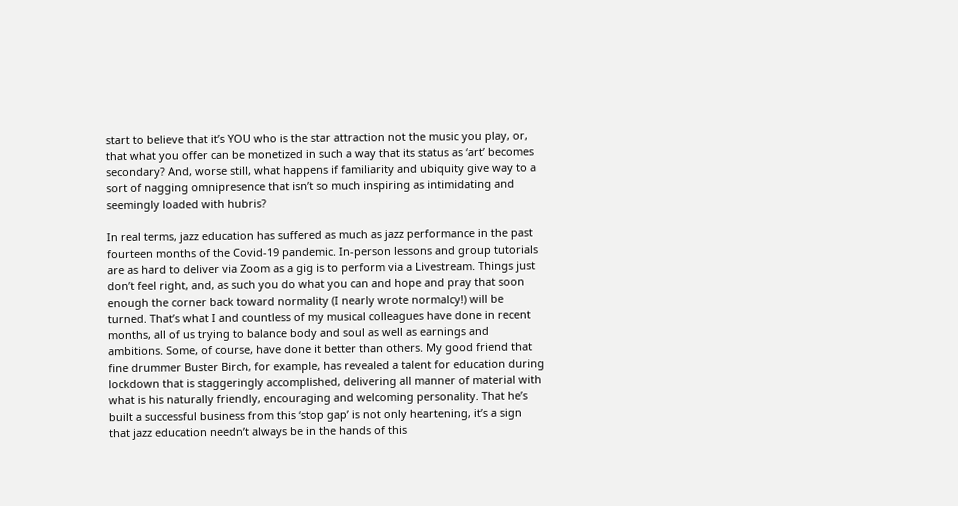start to believe that it’s YOU who is the star attraction not the music you play, or, that what you offer can be monetized in such a way that its status as ‘art’ becomes secondary? And, worse still, what happens if familiarity and ubiquity give way to a sort of nagging omnipresence that isn’t so much inspiring as intimidating and seemingly loaded with hubris?

In real terms, jazz education has suffered as much as jazz performance in the past fourteen months of the Covid-19 pandemic. In-person lessons and group tutorials are as hard to deliver via Zoom as a gig is to perform via a Livestream. Things just don’t feel right, and, as such you do what you can and hope and pray that soon enough the corner back toward normality (I nearly wrote normalcy!) will be turned. That’s what I and countless of my musical colleagues have done in recent months, all of us trying to balance body and soul as well as earnings and ambitions. Some, of course, have done it better than others. My good friend that fine drummer Buster Birch, for example, has revealed a talent for education during lockdown that is staggeringly accomplished, delivering all manner of material with what is his naturally friendly, encouraging and welcoming personality. That he’s built a successful business from this ‘stop gap’ is not only heartening, it’s a sign that jazz education needn’t always be in the hands of this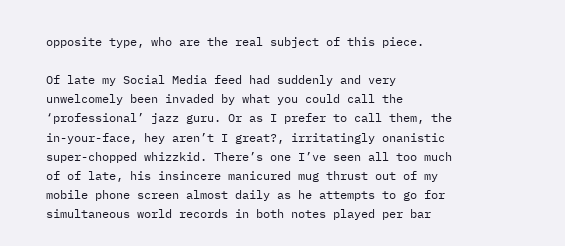opposite type, who are the real subject of this piece.

Of late my Social Media feed had suddenly and very unwelcomely been invaded by what you could call the ‘professional’ jazz guru. Or as I prefer to call them, the in-your-face, hey aren’t I great?, irritatingly onanistic super-chopped whizzkid. There’s one I’ve seen all too much of of late, his insincere manicured mug thrust out of my mobile phone screen almost daily as he attempts to go for simultaneous world records in both notes played per bar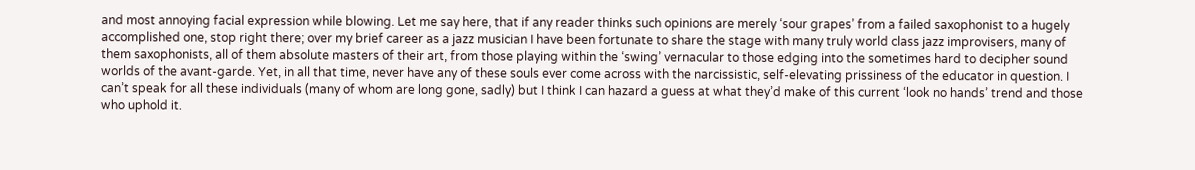and most annoying facial expression while blowing. Let me say here, that if any reader thinks such opinions are merely ‘sour grapes’ from a failed saxophonist to a hugely accomplished one, stop right there; over my brief career as a jazz musician I have been fortunate to share the stage with many truly world class jazz improvisers, many of them saxophonists, all of them absolute masters of their art, from those playing within the ‘swing’ vernacular to those edging into the sometimes hard to decipher sound worlds of the avant-garde. Yet, in all that time, never have any of these souls ever come across with the narcissistic, self-elevating prissiness of the educator in question. I can’t speak for all these individuals (many of whom are long gone, sadly) but I think I can hazard a guess at what they’d make of this current ‘look no hands’ trend and those who uphold it.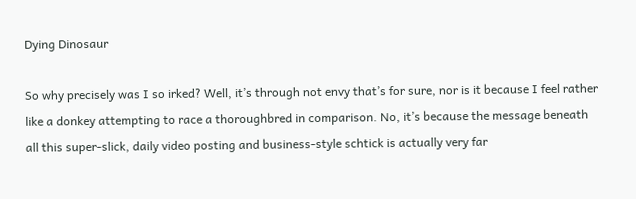Dying Dinosaur

So why precisely was I so irked? Well, it’s through not envy that’s for sure, nor is it because I feel rather like a donkey attempting to race a thoroughbred in comparison. No, it’s because the message beneath all this super-slick, daily video posting and business-style schtick is actually very far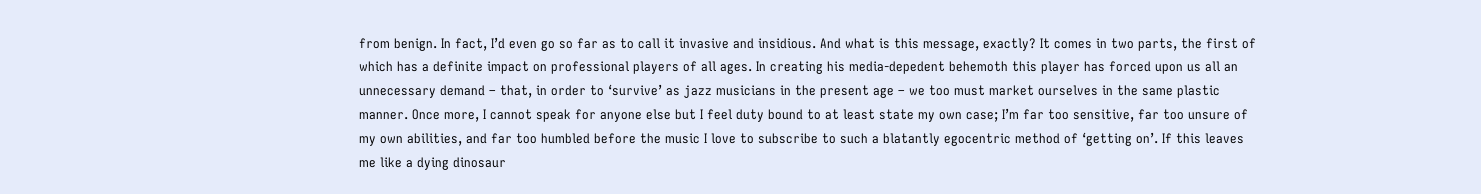from benign. In fact, I’d even go so far as to call it invasive and insidious. And what is this message, exactly? It comes in two parts, the first of which has a definite impact on professional players of all ages. In creating his media-depedent behemoth this player has forced upon us all an unnecessary demand – that, in order to ‘survive’ as jazz musicians in the present age – we too must market ourselves in the same plastic manner. Once more, I cannot speak for anyone else but I feel duty bound to at least state my own case; I’m far too sensitive, far too unsure of my own abilities, and far too humbled before the music I love to subscribe to such a blatantly egocentric method of ‘getting on’. If this leaves me like a dying dinosaur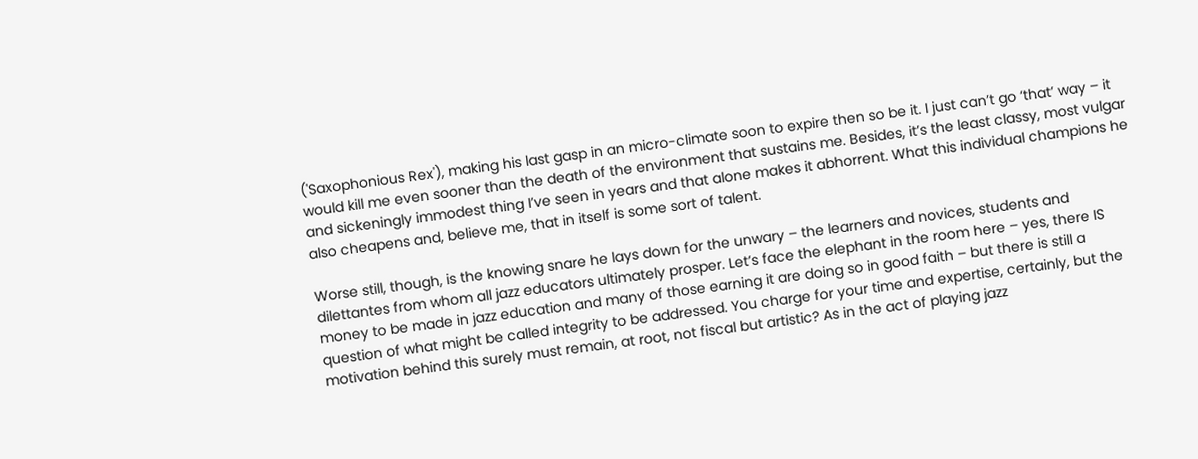('Saxophonious Rex'), making his last gasp in an micro-climate soon to expire then so be it. I just can’t go ‘that’ way – it would kill me even sooner than the death of the environment that sustains me. Besides, it’s the least classy, most vulgar and sickeningly immodest thing I’ve seen in years and that alone makes it abhorrent. What this individual champions he also cheapens and, believe me, that in itself is some sort of talent.

Worse still, though, is the knowing snare he lays down for the unwary – the learners and novices, students and dilettantes from whom all jazz educators ultimately prosper. Let’s face the elephant in the room here – yes, there IS money to be made in jazz education and many of those earning it are doing so in good faith – but there is still a question of what might be called integrity to be addressed. You charge for your time and expertise, certainly, but the motivation behind this surely must remain, at root, not fiscal but artistic? As in the act of playing jazz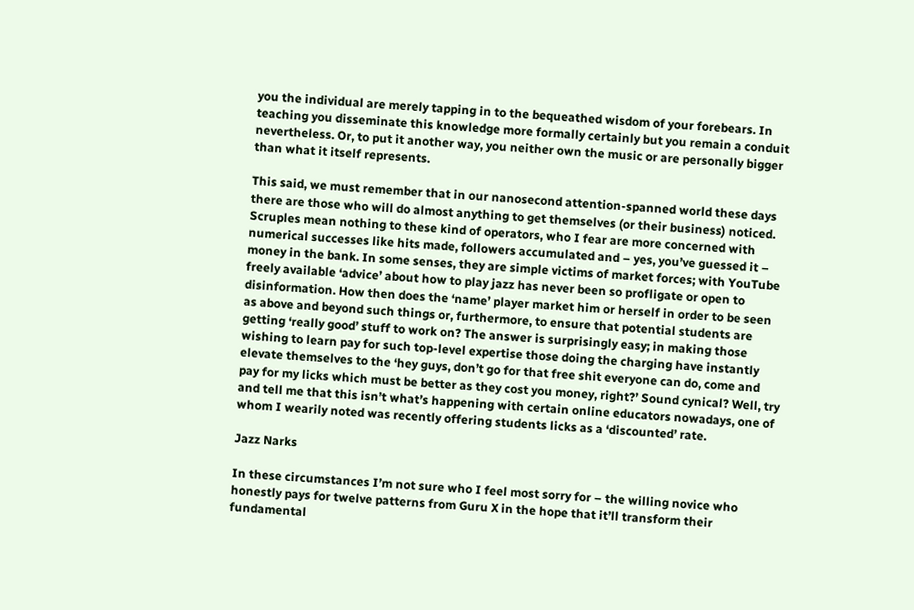you the individual are merely tapping in to the bequeathed wisdom of your forebears. In teaching you disseminate this knowledge more formally certainly but you remain a conduit nevertheless. Or, to put it another way, you neither own the music or are personally bigger than what it itself represents.

This said, we must remember that in our nanosecond attention-spanned world these days there are those who will do almost anything to get themselves (or their business) noticed. Scruples mean nothing to these kind of operators, who I fear are more concerned with numerical successes like hits made, followers accumulated and – yes, you’ve guessed it – money in the bank. In some senses, they are simple victims of market forces; with YouTube freely available ‘advice’ about how to play jazz has never been so profligate or open to disinformation. How then does the ‘name’ player market him or herself in order to be seen as above and beyond such things or, furthermore, to ensure that potential students are getting ‘really good’ stuff to work on? The answer is surprisingly easy; in making those wishing to learn pay for such top-level expertise those doing the charging have instantly elevate themselves to the ‘hey guys, don’t go for that free shit everyone can do, come and pay for my licks which must be better as they cost you money, right?’ Sound cynical? Well, try and tell me that this isn’t what’s happening with certain online educators nowadays, one of whom I wearily noted was recently offering students licks as a ‘discounted’ rate.

Jazz Narks

In these circumstances I’m not sure who I feel most sorry for – the willing novice who honestly pays for twelve patterns from Guru X in the hope that it’ll transform their fundamental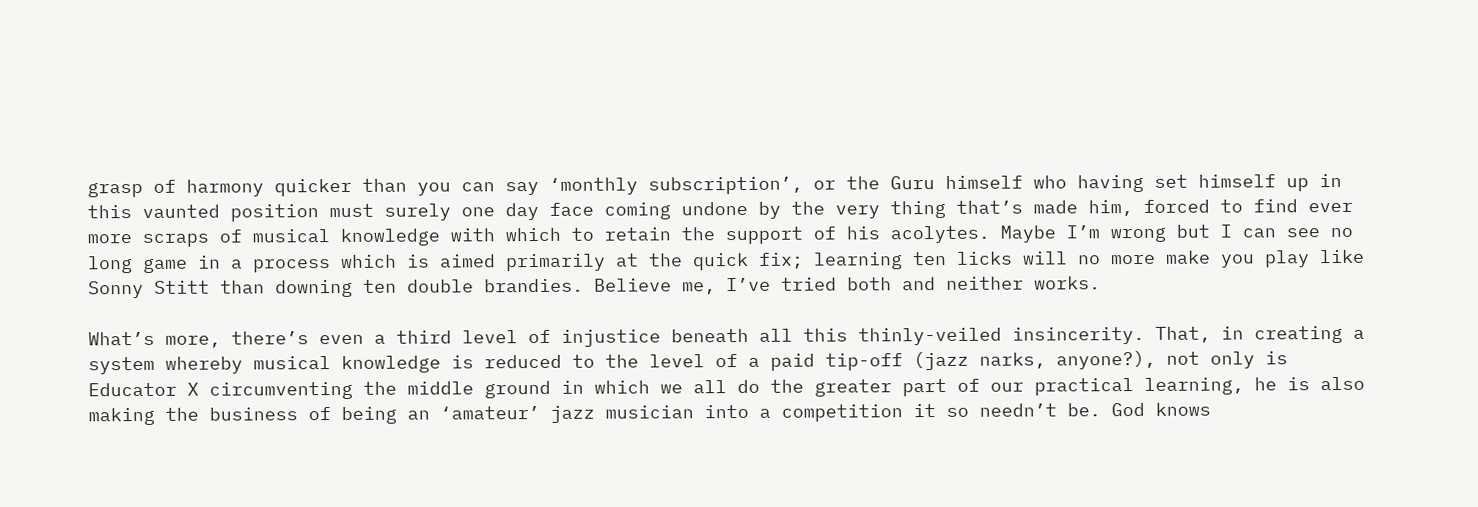grasp of harmony quicker than you can say ‘monthly subscription’, or the Guru himself who having set himself up in this vaunted position must surely one day face coming undone by the very thing that’s made him, forced to find ever more scraps of musical knowledge with which to retain the support of his acolytes. Maybe I’m wrong but I can see no long game in a process which is aimed primarily at the quick fix; learning ten licks will no more make you play like Sonny Stitt than downing ten double brandies. Believe me, I’ve tried both and neither works.

What’s more, there’s even a third level of injustice beneath all this thinly-veiled insincerity. That, in creating a system whereby musical knowledge is reduced to the level of a paid tip-off (jazz narks, anyone?), not only is Educator X circumventing the middle ground in which we all do the greater part of our practical learning, he is also making the business of being an ‘amateur’ jazz musician into a competition it so needn’t be. God knows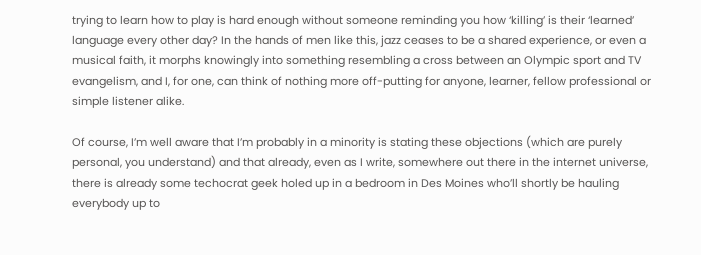trying to learn how to play is hard enough without someone reminding you how ‘killing’ is their ‘learned’ language every other day? In the hands of men like this, jazz ceases to be a shared experience, or even a musical faith, it morphs knowingly into something resembling a cross between an Olympic sport and TV evangelism, and I, for one, can think of nothing more off-putting for anyone, learner, fellow professional or simple listener alike.

Of course, I’m well aware that I’m probably in a minority is stating these objections (which are purely personal, you understand) and that already, even as I write, somewhere out there in the internet universe, there is already some techocrat geek holed up in a bedroom in Des Moines who’ll shortly be hauling everybody up to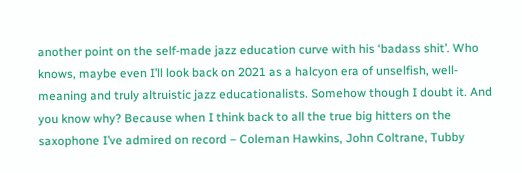another point on the self-made jazz education curve with his ‘badass shit’. Who knows, maybe even I’ll look back on 2021 as a halcyon era of unselfish, well-meaning and truly altruistic jazz educationalists. Somehow though I doubt it. And you know why? Because when I think back to all the true big hitters on the saxophone I’ve admired on record – Coleman Hawkins, John Coltrane, Tubby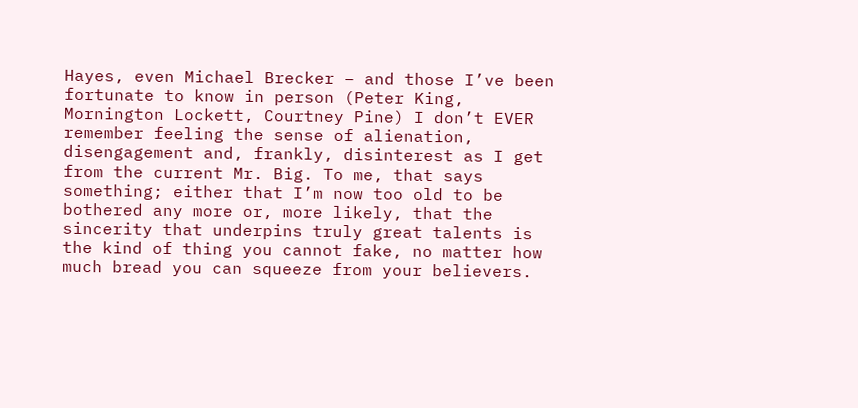Hayes, even Michael Brecker – and those I’ve been fortunate to know in person (Peter King, Mornington Lockett, Courtney Pine) I don’t EVER remember feeling the sense of alienation, disengagement and, frankly, disinterest as I get from the current Mr. Big. To me, that says something; either that I’m now too old to be bothered any more or, more likely, that the sincerity that underpins truly great talents is the kind of thing you cannot fake, no matter how much bread you can squeeze from your believers.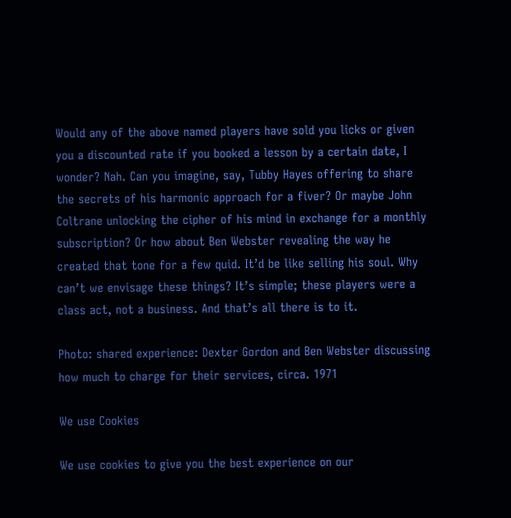Would any of the above named players have sold you licks or given you a discounted rate if you booked a lesson by a certain date, I wonder? Nah. Can you imagine, say, Tubby Hayes offering to share the secrets of his harmonic approach for a fiver? Or maybe John Coltrane unlocking the cipher of his mind in exchange for a monthly subscription? Or how about Ben Webster revealing the way he created that tone for a few quid. It’d be like selling his soul. Why can’t we envisage these things? It’s simple; these players were a class act, not a business. And that’s all there is to it.

Photo: shared experience: Dexter Gordon and Ben Webster discussing how much to charge for their services, circa. 1971

We use Cookies

We use cookies to give you the best experience on our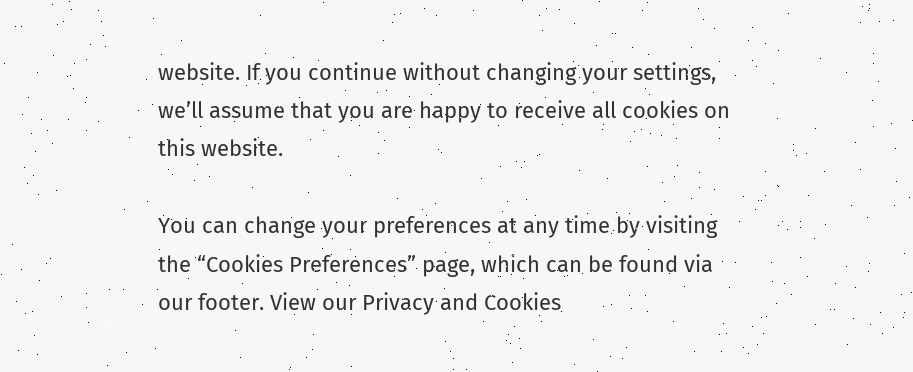website. If you continue without changing your settings, we’ll assume that you are happy to receive all cookies on this website.

You can change your preferences at any time by visiting the “Cookies Preferences” page, which can be found via our footer. View our Privacy and Cookies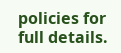policies for full details.